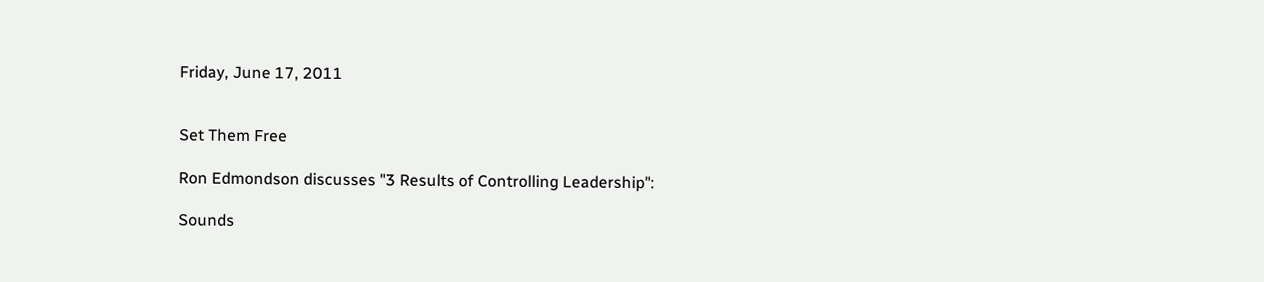Friday, June 17, 2011


Set Them Free

Ron Edmondson discusses "3 Results of Controlling Leadership":

Sounds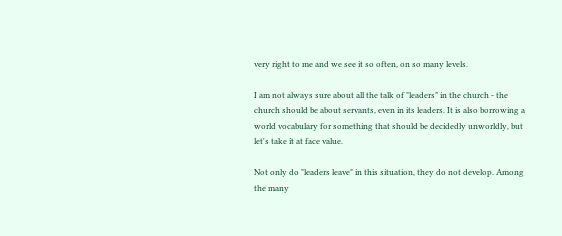very right to me and we see it so often, on so many levels.

I am not always sure about all the talk of "leaders" in the church - the church should be about servants, even in its leaders. It is also borrowing a world vocabulary for something that should be decidedly unworldly, but let's take it at face value.

Not only do "leaders leave" in this situation, they do not develop. Among the many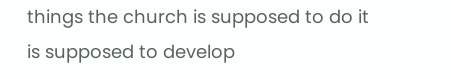things the church is supposed to do it is supposed to develop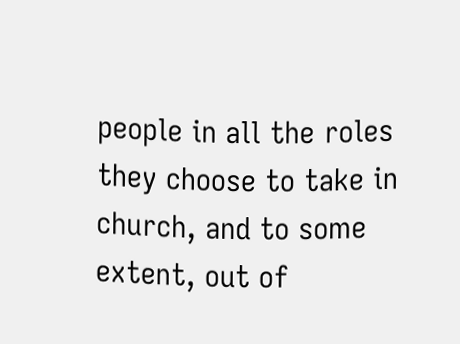people in all the roles they choose to take in church, and to some extent, out of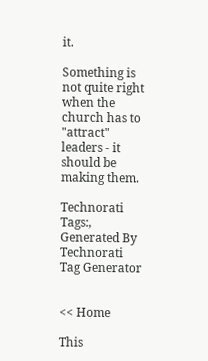it.

Something is not quite right when the church has to "attract" leaders - it should be making them.

Technorati Tags:,
Generated By Technorati Tag Generator


<< Home

This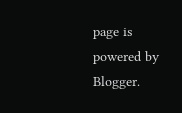page is powered by Blogger.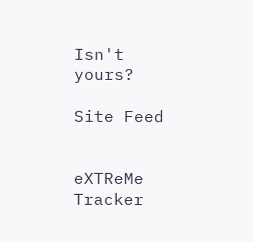Isn't yours?

Site Feed


eXTReMe Tracker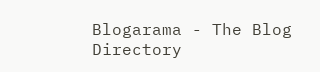Blogarama - The Blog Directory